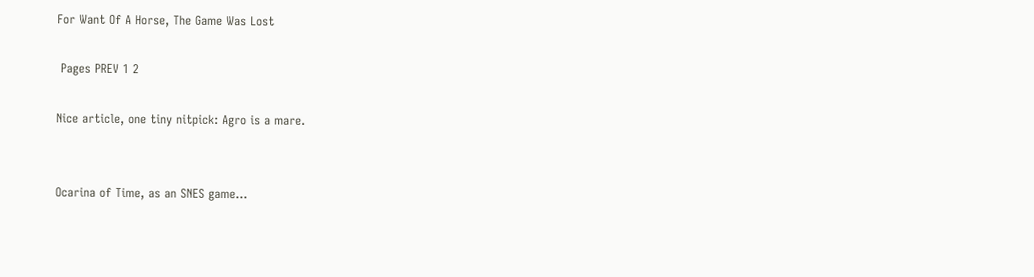For Want Of A Horse, The Game Was Lost

 Pages PREV 1 2

Nice article, one tiny nitpick: Agro is a mare.


Ocarina of Time, as an SNES game...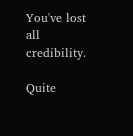You've lost all credibility.

Quite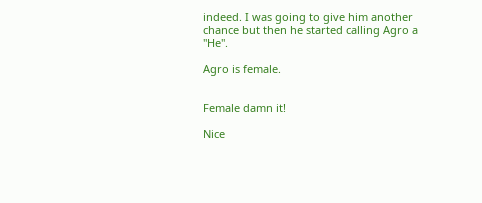indeed. I was going to give him another chance but then he started calling Agro a "He".

Agro is female.


Female damn it!

Nice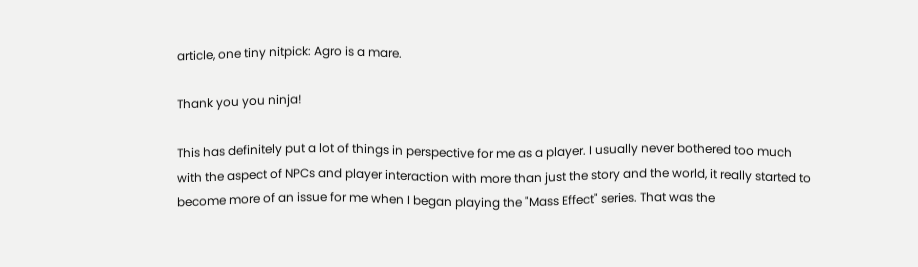article, one tiny nitpick: Agro is a mare.

Thank you you ninja!

This has definitely put a lot of things in perspective for me as a player. I usually never bothered too much with the aspect of NPCs and player interaction with more than just the story and the world, it really started to become more of an issue for me when I began playing the "Mass Effect" series. That was the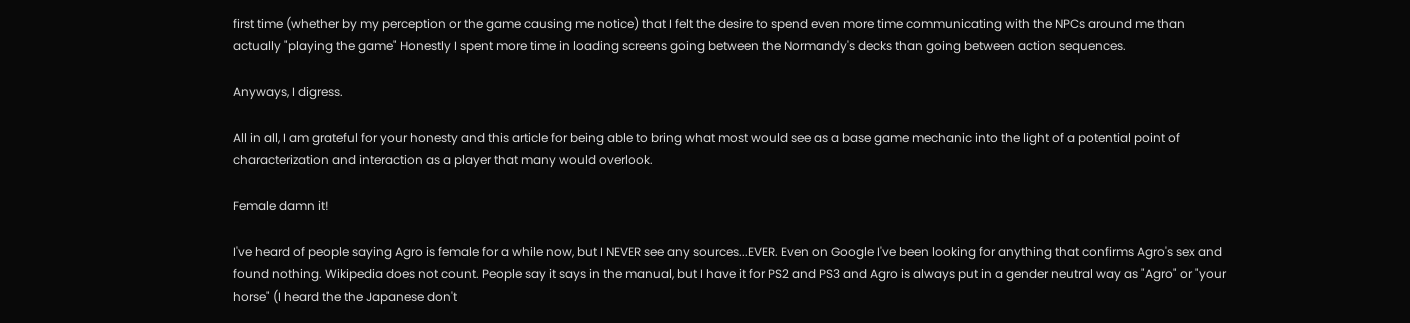first time (whether by my perception or the game causing me notice) that I felt the desire to spend even more time communicating with the NPCs around me than actually "playing the game" Honestly I spent more time in loading screens going between the Normandy's decks than going between action sequences.

Anyways, I digress.

All in all, I am grateful for your honesty and this article for being able to bring what most would see as a base game mechanic into the light of a potential point of characterization and interaction as a player that many would overlook.

Female damn it!

I've heard of people saying Agro is female for a while now, but I NEVER see any sources...EVER. Even on Google I've been looking for anything that confirms Agro's sex and found nothing. Wikipedia does not count. People say it says in the manual, but I have it for PS2 and PS3 and Agro is always put in a gender neutral way as "Agro" or "your horse" (I heard the the Japanese don't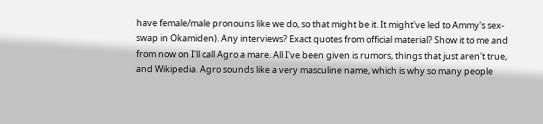have female/male pronouns like we do, so that might be it. It might've led to Ammy's sex-swap in Okamiden). Any interviews? Exact quotes from official material? Show it to me and from now on I'll call Agro a mare. All I've been given is rumors, things that just aren't true, and Wikipedia. Agro sounds like a very masculine name, which is why so many people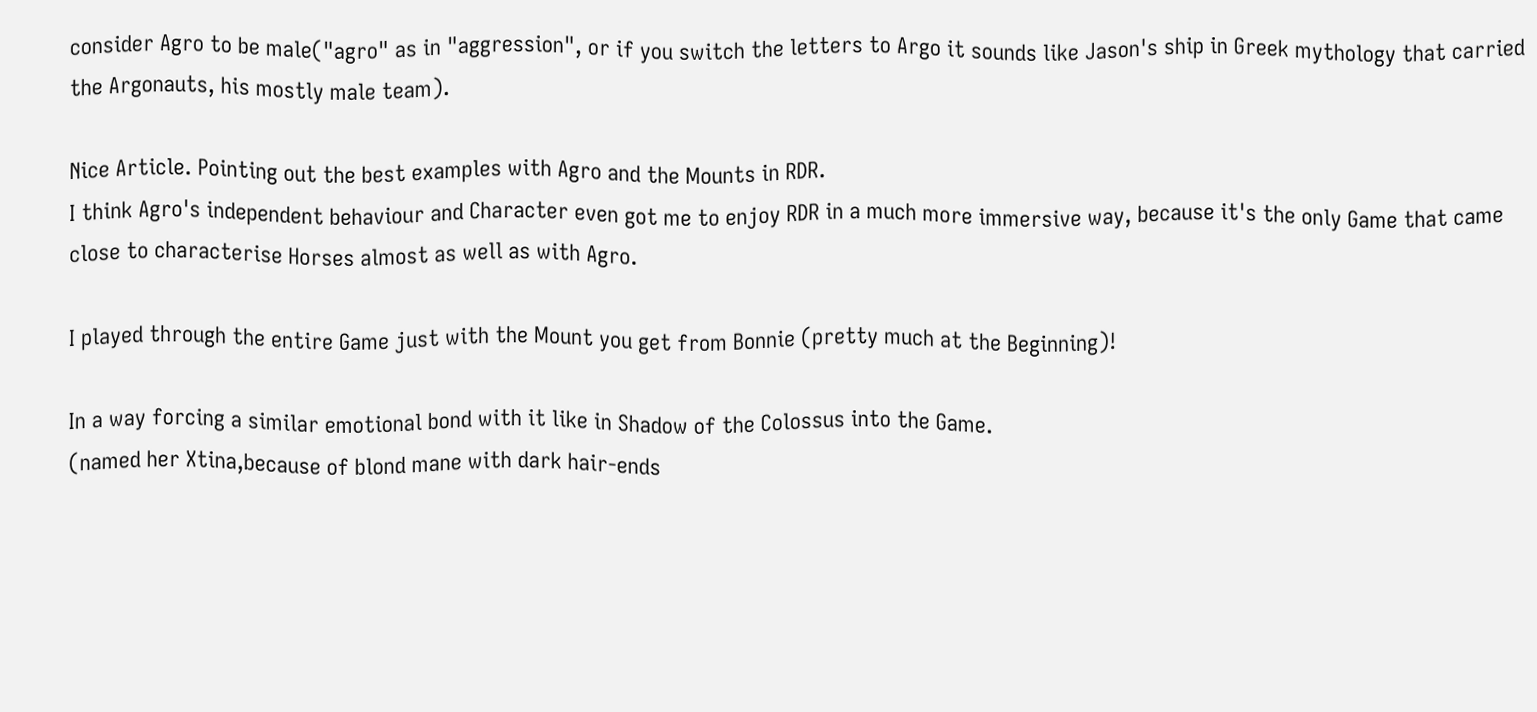consider Agro to be male("agro" as in "aggression", or if you switch the letters to Argo it sounds like Jason's ship in Greek mythology that carried the Argonauts, his mostly male team).

Nice Article. Pointing out the best examples with Agro and the Mounts in RDR.
I think Agro's independent behaviour and Character even got me to enjoy RDR in a much more immersive way, because it's the only Game that came close to characterise Horses almost as well as with Agro.

I played through the entire Game just with the Mount you get from Bonnie (pretty much at the Beginning)!

In a way forcing a similar emotional bond with it like in Shadow of the Colossus into the Game.
(named her Xtina,because of blond mane with dark hair-ends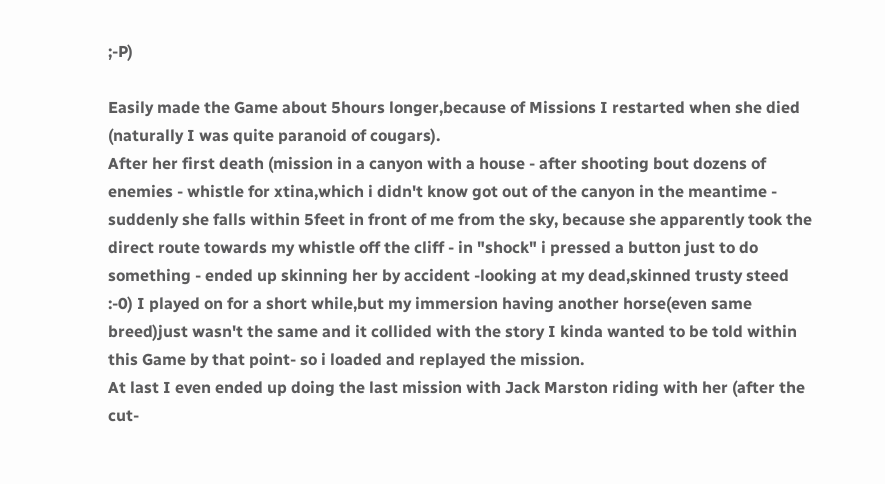;-P)

Easily made the Game about 5hours longer,because of Missions I restarted when she died (naturally I was quite paranoid of cougars).
After her first death (mission in a canyon with a house - after shooting bout dozens of enemies - whistle for xtina,which i didn't know got out of the canyon in the meantime - suddenly she falls within 5feet in front of me from the sky, because she apparently took the direct route towards my whistle off the cliff - in "shock" i pressed a button just to do something - ended up skinning her by accident -looking at my dead,skinned trusty steed :-0) I played on for a short while,but my immersion having another horse(even same breed)just wasn't the same and it collided with the story I kinda wanted to be told within this Game by that point- so i loaded and replayed the mission.
At last I even ended up doing the last mission with Jack Marston riding with her (after the cut-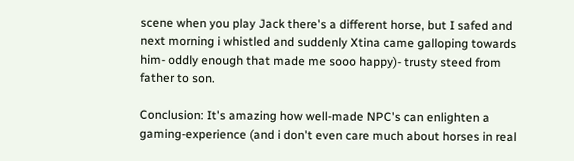scene when you play Jack there's a different horse, but I safed and next morning i whistled and suddenly Xtina came galloping towards him- oddly enough that made me sooo happy)- trusty steed from father to son.

Conclusion: It's amazing how well-made NPC's can enlighten a gaming-experience (and i don't even care much about horses in real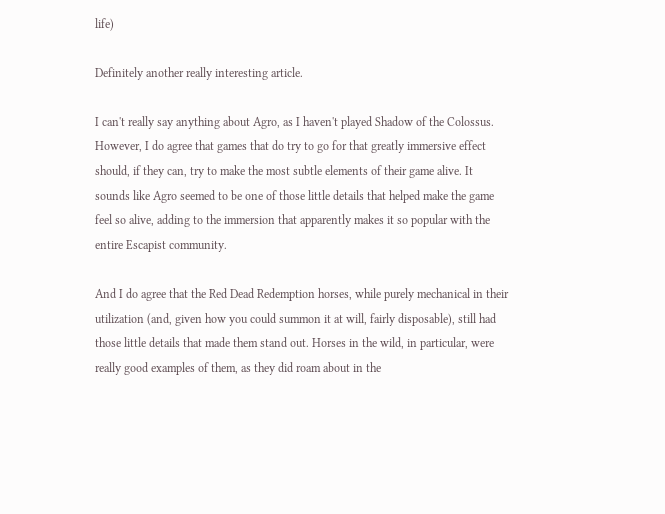life)

Definitely another really interesting article.

I can't really say anything about Agro, as I haven't played Shadow of the Colossus. However, I do agree that games that do try to go for that greatly immersive effect should, if they can, try to make the most subtle elements of their game alive. It sounds like Agro seemed to be one of those little details that helped make the game feel so alive, adding to the immersion that apparently makes it so popular with the entire Escapist community.

And I do agree that the Red Dead Redemption horses, while purely mechanical in their utilization (and, given how you could summon it at will, fairly disposable), still had those little details that made them stand out. Horses in the wild, in particular, were really good examples of them, as they did roam about in the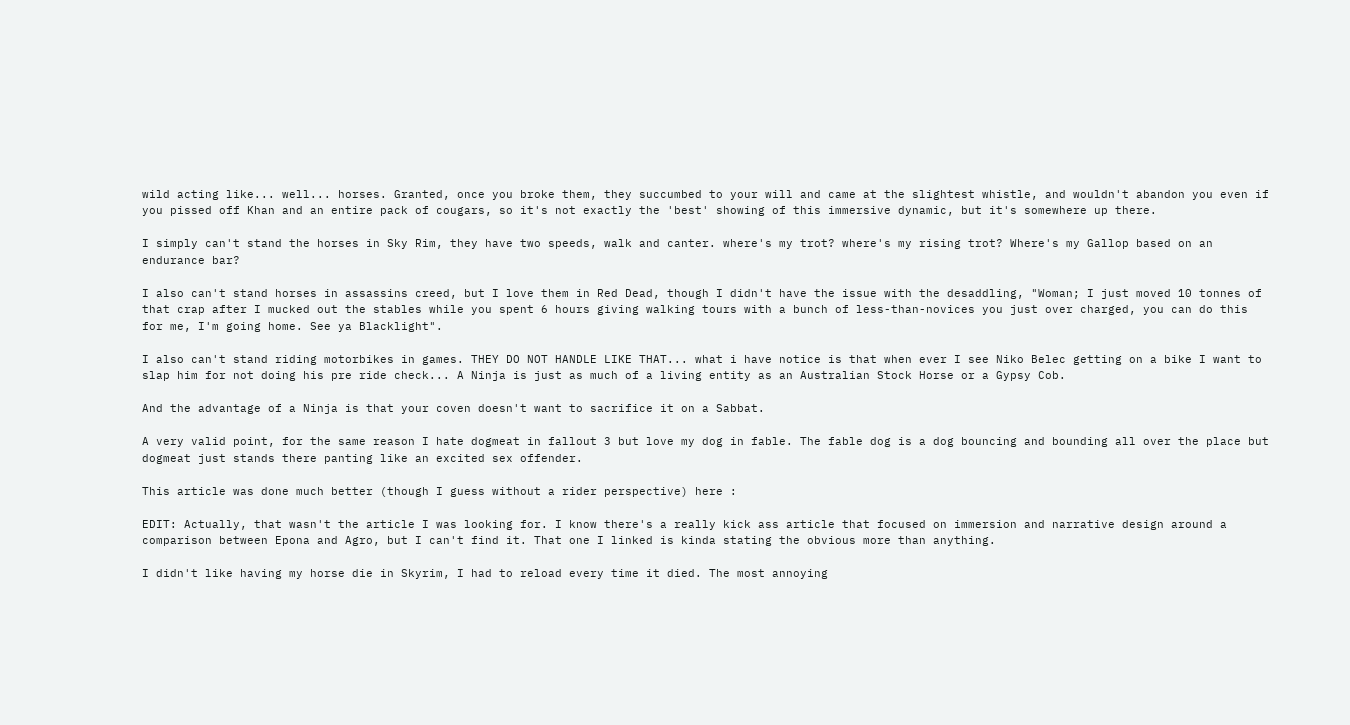wild acting like... well... horses. Granted, once you broke them, they succumbed to your will and came at the slightest whistle, and wouldn't abandon you even if you pissed off Khan and an entire pack of cougars, so it's not exactly the 'best' showing of this immersive dynamic, but it's somewhere up there.

I simply can't stand the horses in Sky Rim, they have two speeds, walk and canter. where's my trot? where's my rising trot? Where's my Gallop based on an endurance bar?

I also can't stand horses in assassins creed, but I love them in Red Dead, though I didn't have the issue with the desaddling, "Woman; I just moved 10 tonnes of that crap after I mucked out the stables while you spent 6 hours giving walking tours with a bunch of less-than-novices you just over charged, you can do this for me, I'm going home. See ya Blacklight".

I also can't stand riding motorbikes in games. THEY DO NOT HANDLE LIKE THAT... what i have notice is that when ever I see Niko Belec getting on a bike I want to slap him for not doing his pre ride check... A Ninja is just as much of a living entity as an Australian Stock Horse or a Gypsy Cob.

And the advantage of a Ninja is that your coven doesn't want to sacrifice it on a Sabbat.

A very valid point, for the same reason I hate dogmeat in fallout 3 but love my dog in fable. The fable dog is a dog bouncing and bounding all over the place but dogmeat just stands there panting like an excited sex offender.

This article was done much better (though I guess without a rider perspective) here :

EDIT: Actually, that wasn't the article I was looking for. I know there's a really kick ass article that focused on immersion and narrative design around a comparison between Epona and Agro, but I can't find it. That one I linked is kinda stating the obvious more than anything.

I didn't like having my horse die in Skyrim, I had to reload every time it died. The most annoying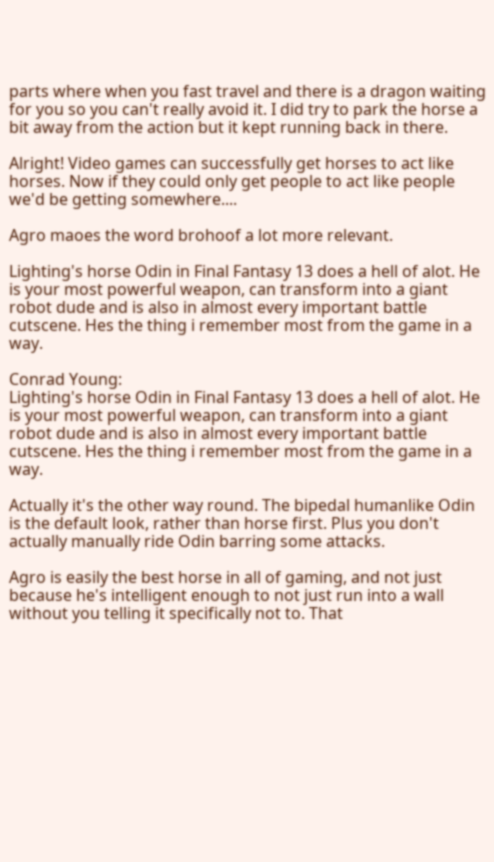parts where when you fast travel and there is a dragon waiting for you so you can't really avoid it. I did try to park the horse a bit away from the action but it kept running back in there.

Alright! Video games can successfully get horses to act like horses. Now if they could only get people to act like people we'd be getting somewhere....

Agro maoes the word brohoof a lot more relevant.

Lighting's horse Odin in Final Fantasy 13 does a hell of alot. He is your most powerful weapon, can transform into a giant robot dude and is also in almost every important battle cutscene. Hes the thing i remember most from the game in a way.

Conrad Young:
Lighting's horse Odin in Final Fantasy 13 does a hell of alot. He is your most powerful weapon, can transform into a giant robot dude and is also in almost every important battle cutscene. Hes the thing i remember most from the game in a way.

Actually it's the other way round. The bipedal humanlike Odin is the default look, rather than horse first. Plus you don't actually manually ride Odin barring some attacks.

Agro is easily the best horse in all of gaming, and not just because he's intelligent enough to not just run into a wall without you telling it specifically not to. That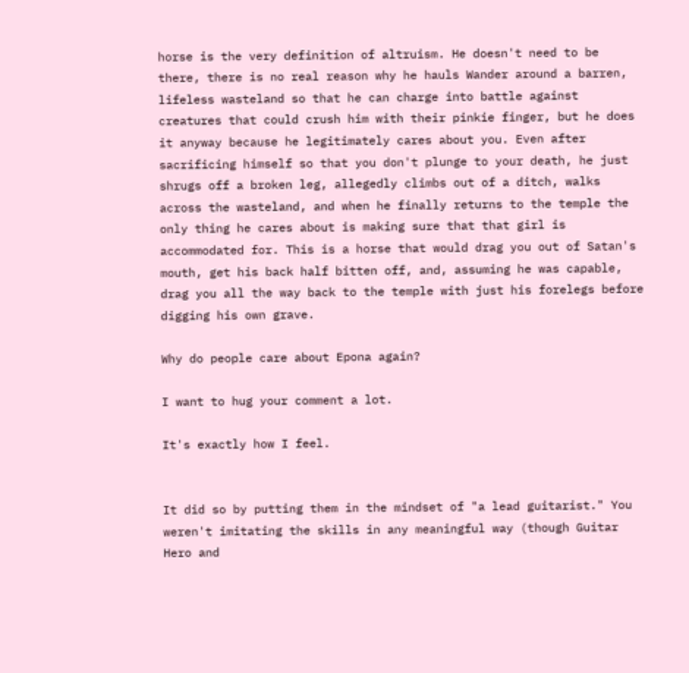horse is the very definition of altruism. He doesn't need to be there, there is no real reason why he hauls Wander around a barren, lifeless wasteland so that he can charge into battle against creatures that could crush him with their pinkie finger, but he does it anyway because he legitimately cares about you. Even after sacrificing himself so that you don't plunge to your death, he just shrugs off a broken leg, allegedly climbs out of a ditch, walks across the wasteland, and when he finally returns to the temple the only thing he cares about is making sure that that girl is accommodated for. This is a horse that would drag you out of Satan's mouth, get his back half bitten off, and, assuming he was capable, drag you all the way back to the temple with just his forelegs before digging his own grave.

Why do people care about Epona again?

I want to hug your comment a lot.

It's exactly how I feel.


It did so by putting them in the mindset of "a lead guitarist." You weren't imitating the skills in any meaningful way (though Guitar Hero and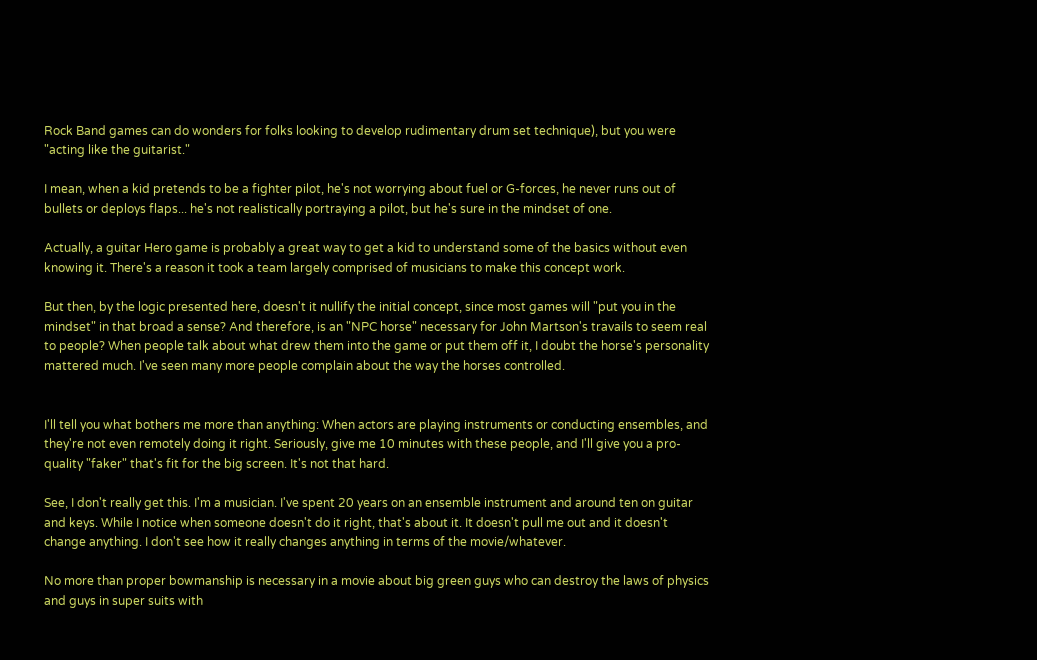Rock Band games can do wonders for folks looking to develop rudimentary drum set technique), but you were "acting like the guitarist."

I mean, when a kid pretends to be a fighter pilot, he's not worrying about fuel or G-forces, he never runs out of bullets or deploys flaps... he's not realistically portraying a pilot, but he's sure in the mindset of one.

Actually, a guitar Hero game is probably a great way to get a kid to understand some of the basics without even knowing it. There's a reason it took a team largely comprised of musicians to make this concept work.

But then, by the logic presented here, doesn't it nullify the initial concept, since most games will "put you in the mindset" in that broad a sense? And therefore, is an "NPC horse" necessary for John Martson's travails to seem real to people? When people talk about what drew them into the game or put them off it, I doubt the horse's personality mattered much. I've seen many more people complain about the way the horses controlled.


I'll tell you what bothers me more than anything: When actors are playing instruments or conducting ensembles, and they're not even remotely doing it right. Seriously, give me 10 minutes with these people, and I'll give you a pro-quality "faker" that's fit for the big screen. It's not that hard.

See, I don't really get this. I'm a musician. I've spent 20 years on an ensemble instrument and around ten on guitar and keys. While I notice when someone doesn't do it right, that's about it. It doesn't pull me out and it doesn't change anything. I don't see how it really changes anything in terms of the movie/whatever.

No more than proper bowmanship is necessary in a movie about big green guys who can destroy the laws of physics and guys in super suits with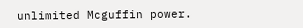unlimited Mcguffin power.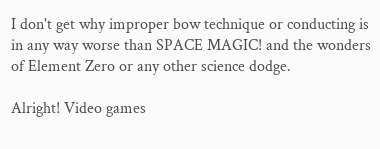I don't get why improper bow technique or conducting is in any way worse than SPACE MAGIC! and the wonders of Element Zero or any other science dodge.

Alright! Video games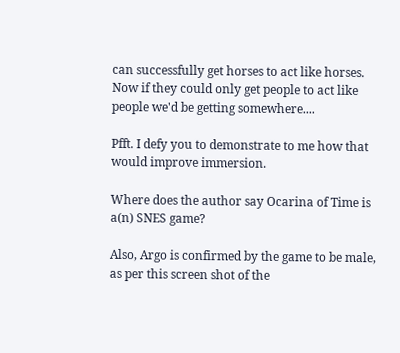can successfully get horses to act like horses. Now if they could only get people to act like people we'd be getting somewhere....

Pfft. I defy you to demonstrate to me how that would improve immersion.

Where does the author say Ocarina of Time is a(n) SNES game?

Also, Argo is confirmed by the game to be male, as per this screen shot of the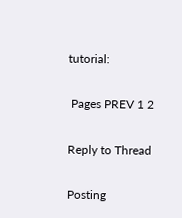tutorial:

 Pages PREV 1 2

Reply to Thread

Posting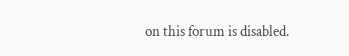on this forum is disabled.